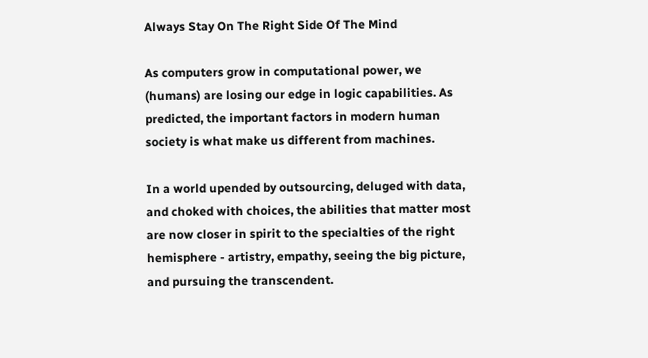Always Stay On The Right Side Of The Mind

As computers grow in computational power, we (humans) are losing our edge in logic capabilities. As predicted, the important factors in modern human society is what make us different from machines.

In a world upended by outsourcing, deluged with data, and choked with choices, the abilities that matter most are now closer in spirit to the specialties of the right hemisphere - artistry, empathy, seeing the big picture, and pursuing the transcendent.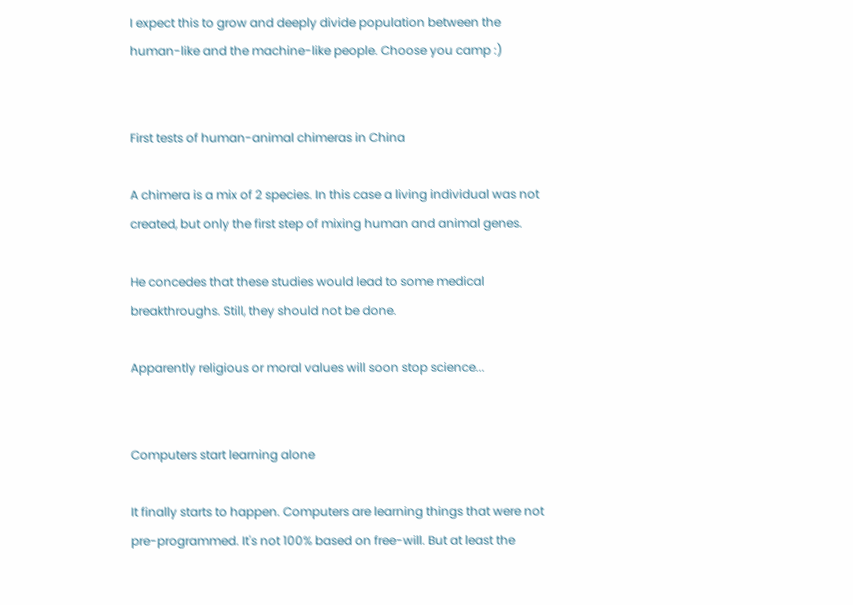I expect this to grow and deeply divide population between the human-like and the machine-like people. Choose you camp :)


First tests of human-animal chimeras in China

A chimera is a mix of 2 species. In this case a living individual was not created, but only the first step of mixing human and animal genes.

He concedes that these studies would lead to some medical breakthroughs. Still, they should not be done.

Apparently religious or moral values will soon stop science...


Computers start learning alone

It finally starts to happen. Computers are learning things that were not pre-programmed. It's not 100% based on free-will. But at least the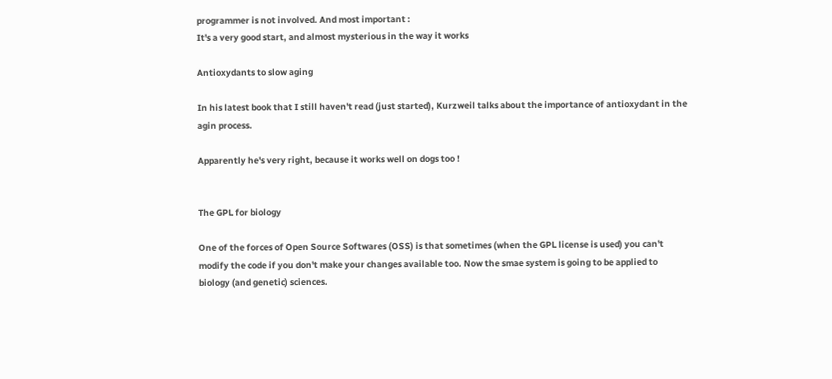programmer is not involved. And most important :
It's a very good start, and almost mysterious in the way it works

Antioxydants to slow aging

In his latest book that I still haven't read (just started), Kurzweil talks about the importance of antioxydant in the agin process.

Apparently he's very right, because it works well on dogs too !


The GPL for biology

One of the forces of Open Source Softwares (OSS) is that sometimes (when the GPL license is used) you can't modify the code if you don't make your changes available too. Now the smae system is going to be applied to biology (and genetic) sciences.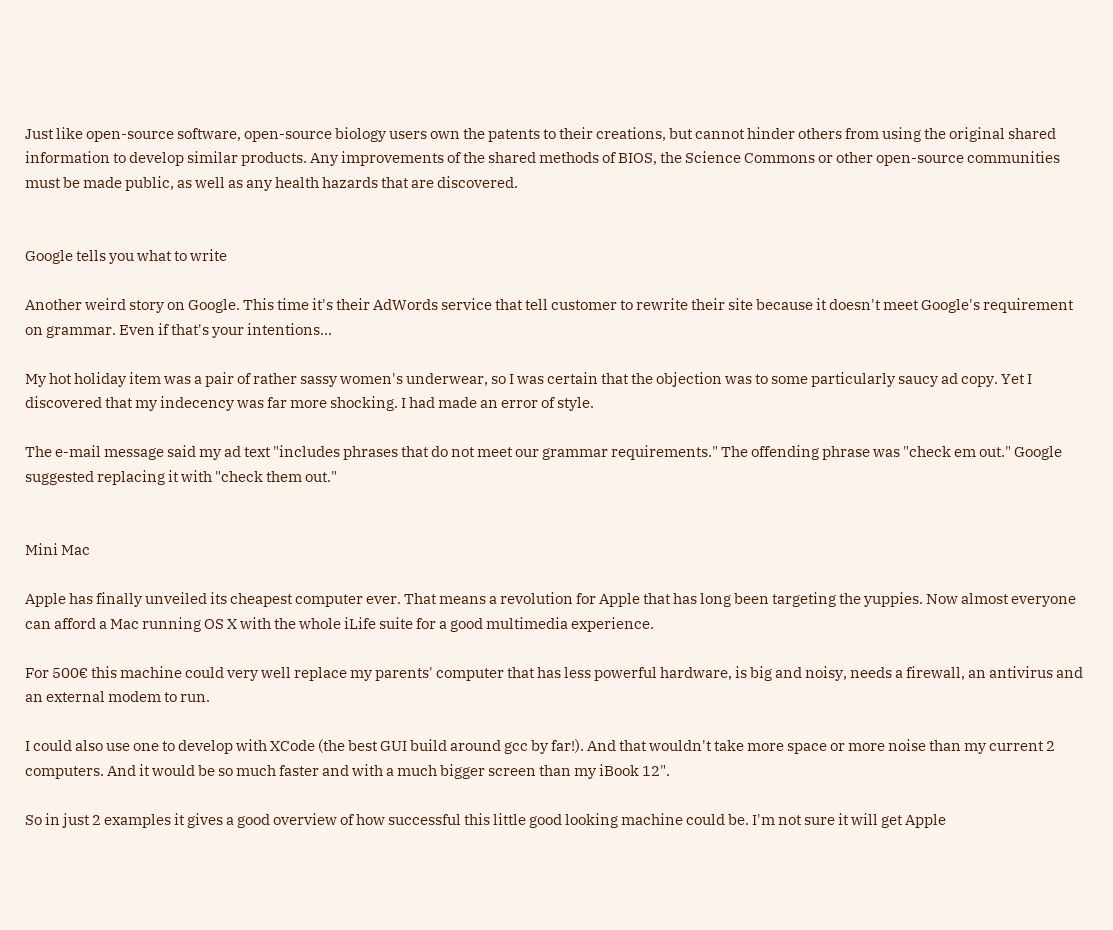Just like open-source software, open-source biology users own the patents to their creations, but cannot hinder others from using the original shared information to develop similar products. Any improvements of the shared methods of BIOS, the Science Commons or other open-source communities must be made public, as well as any health hazards that are discovered.


Google tells you what to write

Another weird story on Google. This time it's their AdWords service that tell customer to rewrite their site because it doesn't meet Google's requirement on grammar. Even if that's your intentions...

My hot holiday item was a pair of rather sassy women's underwear, so I was certain that the objection was to some particularly saucy ad copy. Yet I discovered that my indecency was far more shocking. I had made an error of style.

The e-mail message said my ad text "includes phrases that do not meet our grammar requirements." The offending phrase was "check em out." Google suggested replacing it with "check them out."


Mini Mac

Apple has finally unveiled its cheapest computer ever. That means a revolution for Apple that has long been targeting the yuppies. Now almost everyone can afford a Mac running OS X with the whole iLife suite for a good multimedia experience.

For 500€ this machine could very well replace my parents' computer that has less powerful hardware, is big and noisy, needs a firewall, an antivirus and an external modem to run.

I could also use one to develop with XCode (the best GUI build around gcc by far!). And that wouldn't take more space or more noise than my current 2 computers. And it would be so much faster and with a much bigger screen than my iBook 12".

So in just 2 examples it gives a good overview of how successful this little good looking machine could be. I'm not sure it will get Apple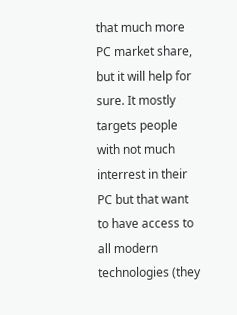that much more PC market share, but it will help for sure. It mostly targets people with not much interrest in their PC but that want to have access to all modern technologies (they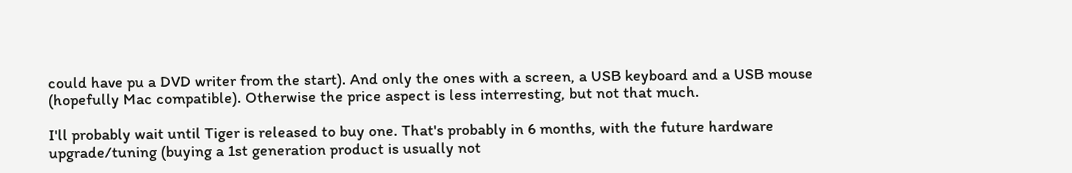could have pu a DVD writer from the start). And only the ones with a screen, a USB keyboard and a USB mouse (hopefully Mac compatible). Otherwise the price aspect is less interresting, but not that much.

I'll probably wait until Tiger is released to buy one. That's probably in 6 months, with the future hardware upgrade/tuning (buying a 1st generation product is usually not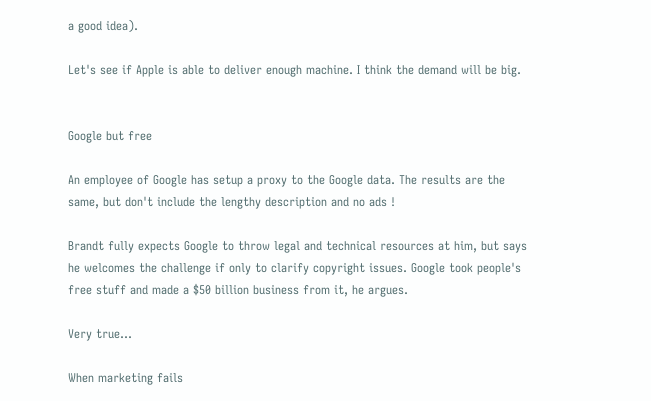a good idea).

Let's see if Apple is able to deliver enough machine. I think the demand will be big.


Google but free

An employee of Google has setup a proxy to the Google data. The results are the same, but don't include the lengthy description and no ads !

Brandt fully expects Google to throw legal and technical resources at him, but says he welcomes the challenge if only to clarify copyright issues. Google took people's free stuff and made a $50 billion business from it, he argues.

Very true...

When marketing fails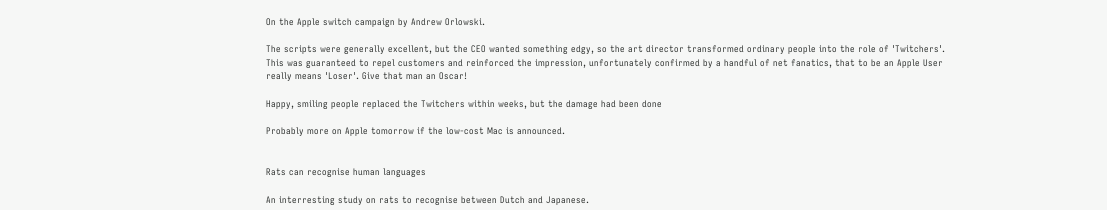On the Apple switch campaign by Andrew Orlowski.

The scripts were generally excellent, but the CEO wanted something edgy, so the art director transformed ordinary people into the role of 'Twitchers'. This was guaranteed to repel customers and reinforced the impression, unfortunately confirmed by a handful of net fanatics, that to be an Apple User really means 'Loser'. Give that man an Oscar!

Happy, smiling people replaced the Twitchers within weeks, but the damage had been done

Probably more on Apple tomorrow if the low-cost Mac is announced.


Rats can recognise human languages

An interresting study on rats to recognise between Dutch and Japanese.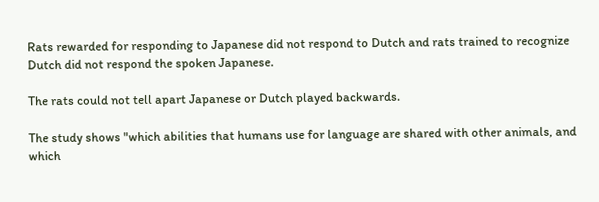Rats rewarded for responding to Japanese did not respond to Dutch and rats trained to recognize Dutch did not respond the spoken Japanese.

The rats could not tell apart Japanese or Dutch played backwards.

The study shows "which abilities that humans use for language are shared with other animals, and which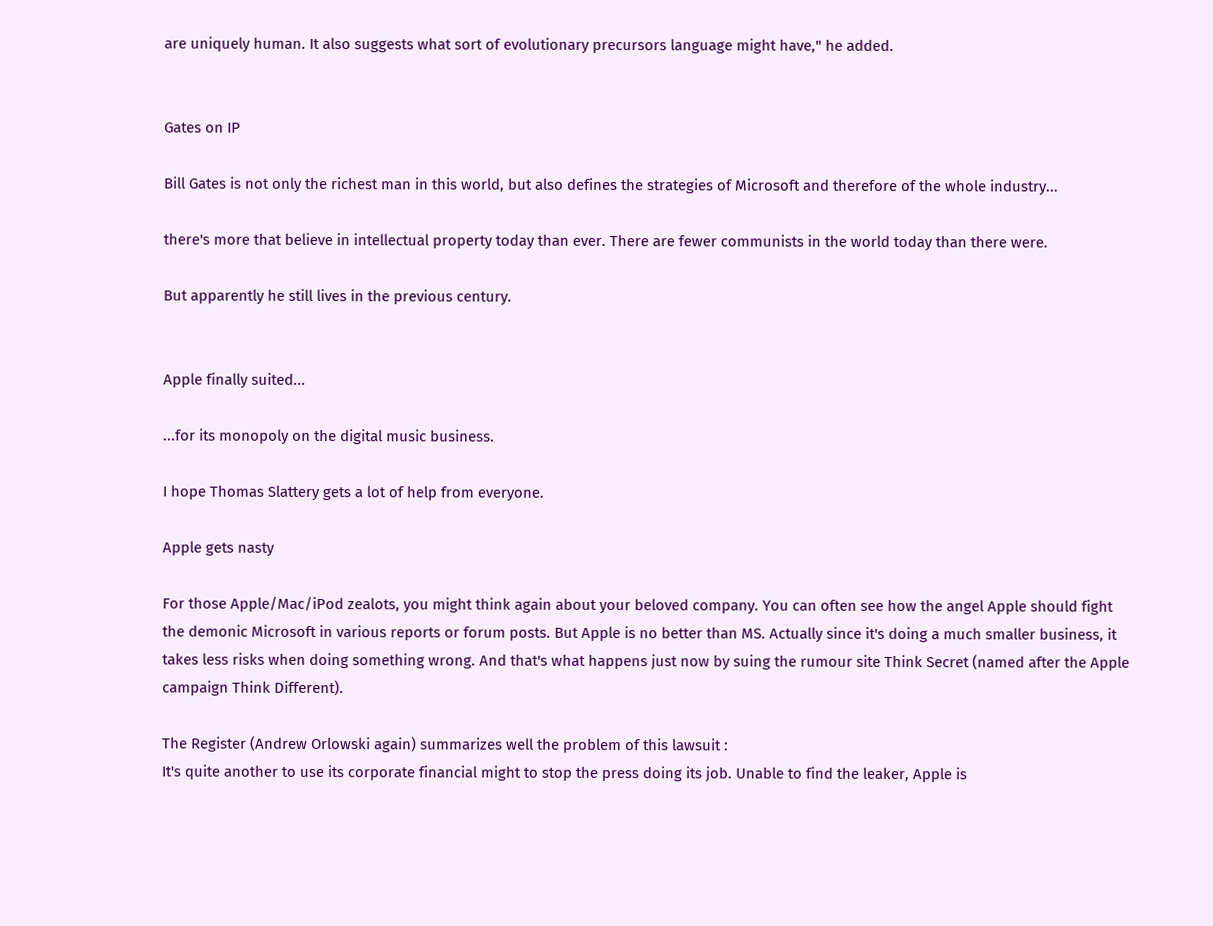are uniquely human. It also suggests what sort of evolutionary precursors language might have," he added.


Gates on IP

Bill Gates is not only the richest man in this world, but also defines the strategies of Microsoft and therefore of the whole industry...

there's more that believe in intellectual property today than ever. There are fewer communists in the world today than there were.

But apparently he still lives in the previous century.


Apple finally suited...

...for its monopoly on the digital music business.

I hope Thomas Slattery gets a lot of help from everyone.

Apple gets nasty

For those Apple/Mac/iPod zealots, you might think again about your beloved company. You can often see how the angel Apple should fight the demonic Microsoft in various reports or forum posts. But Apple is no better than MS. Actually since it's doing a much smaller business, it takes less risks when doing something wrong. And that's what happens just now by suing the rumour site Think Secret (named after the Apple campaign Think Different).

The Register (Andrew Orlowski again) summarizes well the problem of this lawsuit :
It's quite another to use its corporate financial might to stop the press doing its job. Unable to find the leaker, Apple is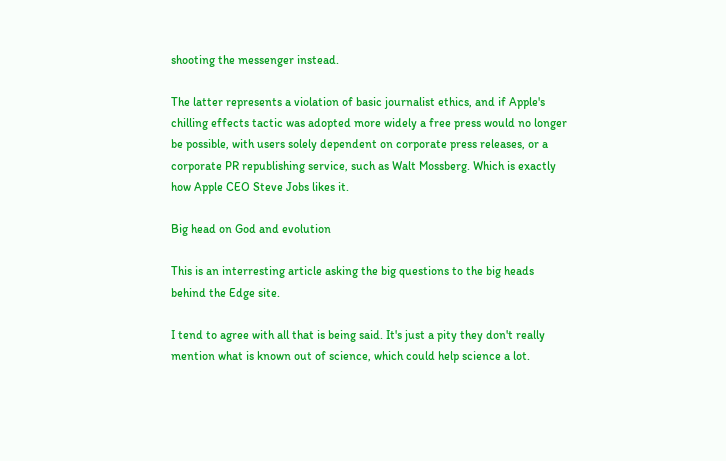shooting the messenger instead.

The latter represents a violation of basic journalist ethics, and if Apple's chilling effects tactic was adopted more widely a free press would no longer be possible, with users solely dependent on corporate press releases, or a corporate PR republishing service, such as Walt Mossberg. Which is exactly how Apple CEO Steve Jobs likes it.

Big head on God and evolution

This is an interresting article asking the big questions to the big heads behind the Edge site.

I tend to agree with all that is being said. It's just a pity they don't really mention what is known out of science, which could help science a lot.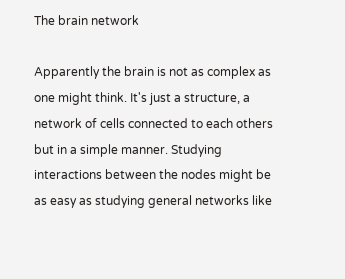The brain network

Apparently the brain is not as complex as one might think. It's just a structure, a network of cells connected to each others but in a simple manner. Studying interactions between the nodes might be as easy as studying general networks like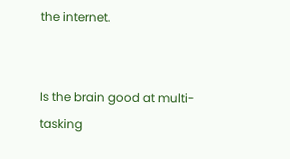the internet.


Is the brain good at multi-tasking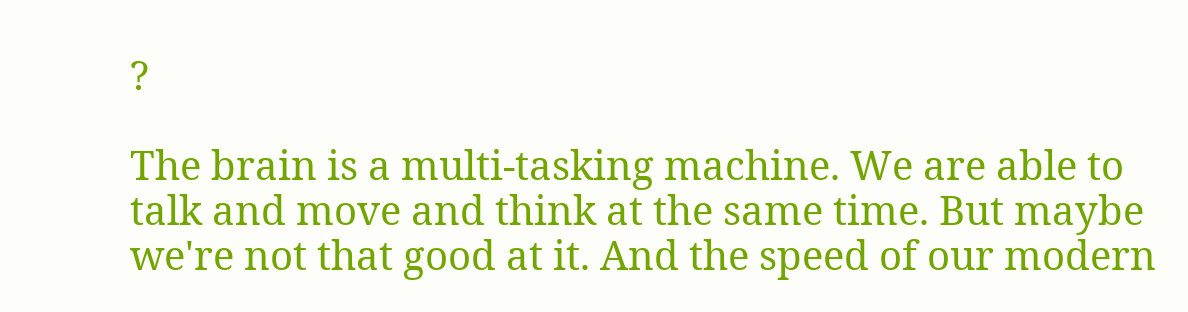?

The brain is a multi-tasking machine. We are able to talk and move and think at the same time. But maybe we're not that good at it. And the speed of our modern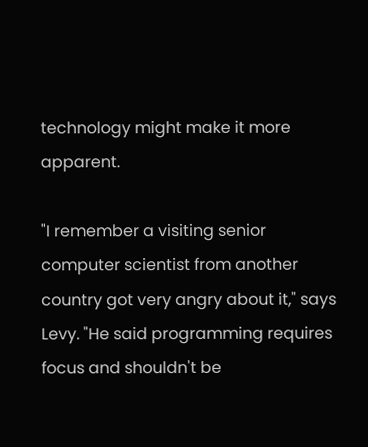technology might make it more apparent.

"I remember a visiting senior computer scientist from another country got very angry about it," says Levy. "He said programming requires focus and shouldn't be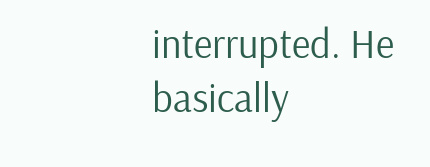interrupted. He basically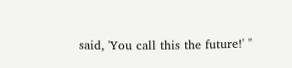said, 'You call this the future!' "